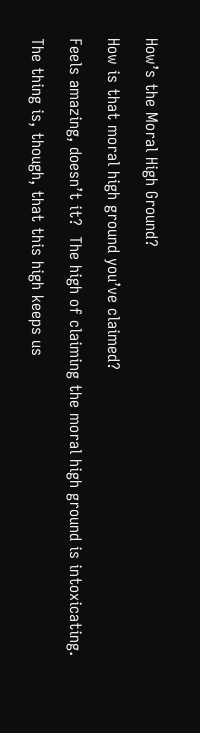How’s the Moral High Ground?

How is that moral high ground you’ve claimed?

Feels amazing, doesn’t it?  The high of claiming the moral high ground is intoxicating.

The thing is, though, that this high keeps us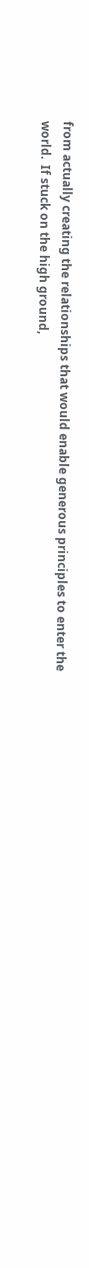from actually creating the relationships that would enable generous principles to enter the world.  If stuck on the high ground,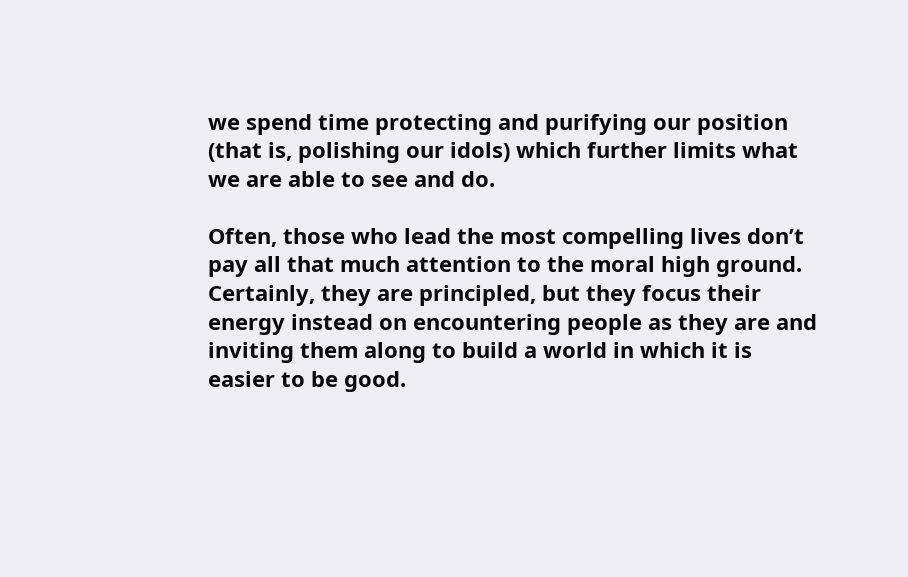we spend time protecting and purifying our position (that is, polishing our idols) which further limits what we are able to see and do.

Often, those who lead the most compelling lives don’t pay all that much attention to the moral high ground.  Certainly, they are principled, but they focus their energy instead on encountering people as they are and inviting them along to build a world in which it is easier to be good.